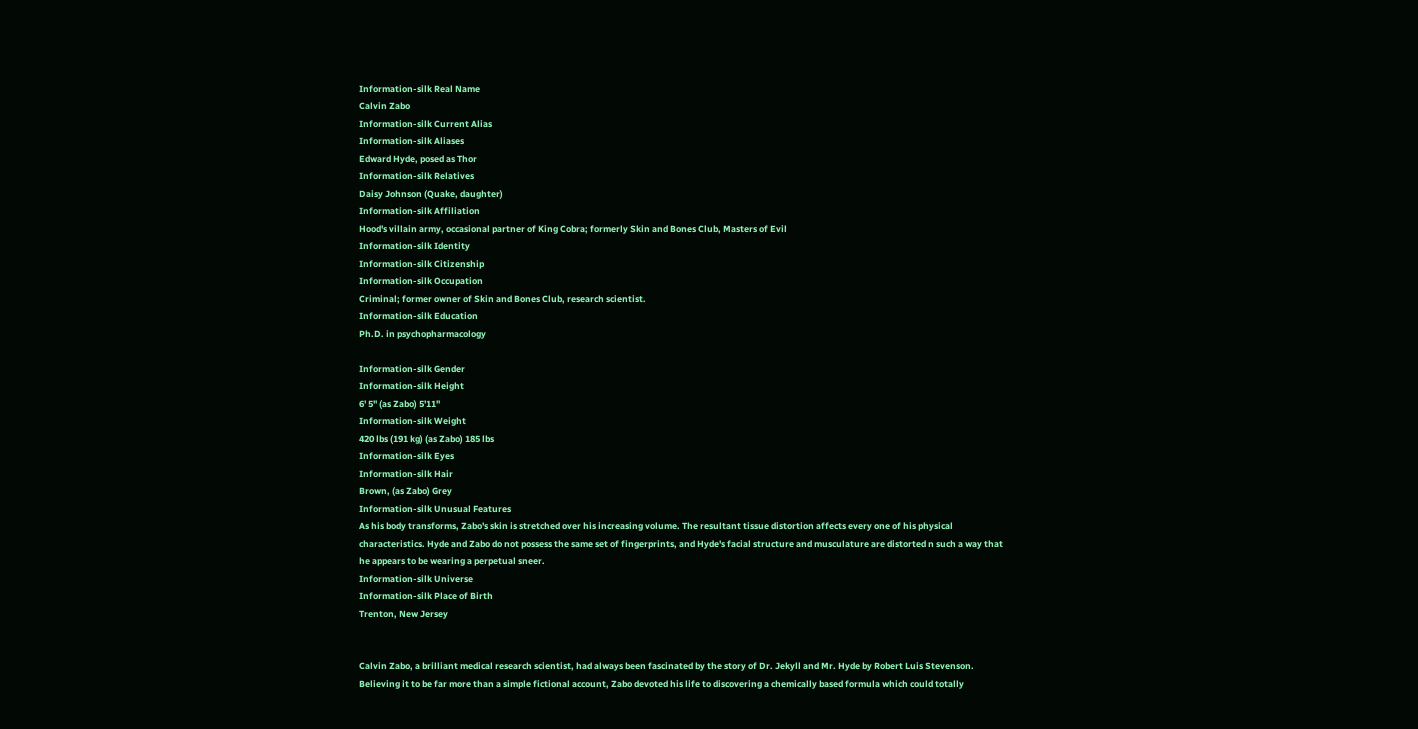Information-silk Real Name
Calvin Zabo
Information-silk Current Alias
Information-silk Aliases
Edward Hyde, posed as Thor
Information-silk Relatives
Daisy Johnson (Quake, daughter)
Information-silk Affiliation
Hood's villain army, occasional partner of King Cobra; formerly Skin and Bones Club, Masters of Evil
Information-silk Identity
Information-silk Citizenship
Information-silk Occupation
Criminal; former owner of Skin and Bones Club, research scientist.
Information-silk Education
Ph.D. in psychopharmacology

Information-silk Gender
Information-silk Height
6' 5" (as Zabo) 5'11"
Information-silk Weight
420 lbs (191 kg) (as Zabo) 185 lbs
Information-silk Eyes
Information-silk Hair
Brown, (as Zabo) Grey
Information-silk Unusual Features
As his body transforms, Zabo's skin is stretched over his increasing volume. The resultant tissue distortion affects every one of his physical characteristics. Hyde and Zabo do not possess the same set of fingerprints, and Hyde's facial structure and musculature are distorted n such a way that he appears to be wearing a perpetual sneer.
Information-silk Universe
Information-silk Place of Birth
Trenton, New Jersey


Calvin Zabo, a brilliant medical research scientist, had always been fascinated by the story of Dr. Jekyll and Mr. Hyde by Robert Luis Stevenson. Believing it to be far more than a simple fictional account, Zabo devoted his life to discovering a chemically based formula which could totally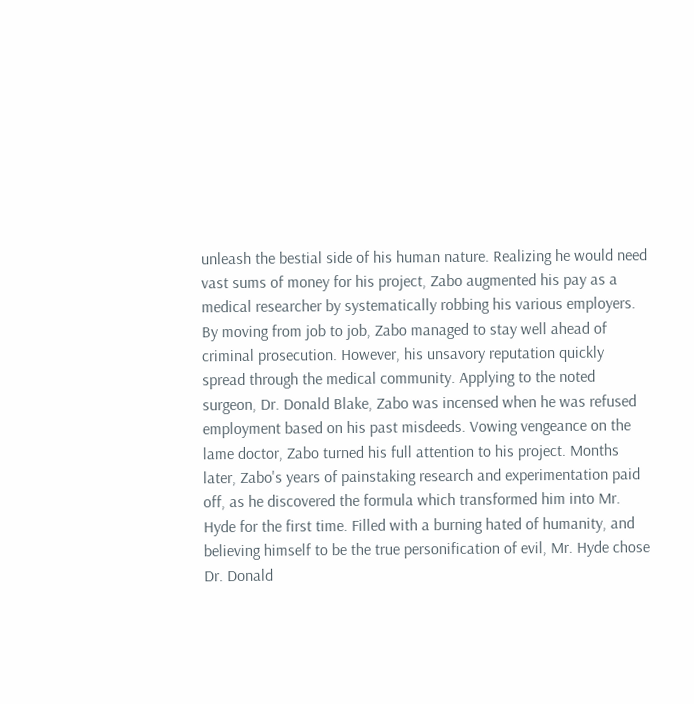unleash the bestial side of his human nature. Realizing he would need vast sums of money for his project, Zabo augmented his pay as a medical researcher by systematically robbing his various employers. By moving from job to job, Zabo managed to stay well ahead of criminal prosecution. However, his unsavory reputation quickly spread through the medical community. Applying to the noted surgeon, Dr. Donald Blake, Zabo was incensed when he was refused employment based on his past misdeeds. Vowing vengeance on the lame doctor, Zabo turned his full attention to his project. Months later, Zabo's years of painstaking research and experimentation paid off, as he discovered the formula which transformed him into Mr. Hyde for the first time. Filled with a burning hated of humanity, and believing himself to be the true personification of evil, Mr. Hyde chose Dr. Donald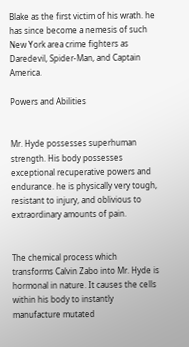Blake as the first victim of his wrath. he has since become a nemesis of such New York area crime fighters as Daredevil, Spider-Man, and Captain America.

Powers and Abilities


Mr. Hyde possesses superhuman strength. His body possesses exceptional recuperative powers and endurance. he is physically very tough, resistant to injury, and oblivious to extraordinary amounts of pain.


The chemical process which transforms Calvin Zabo into Mr. Hyde is hormonal in nature. It causes the cells within his body to instantly manufacture mutated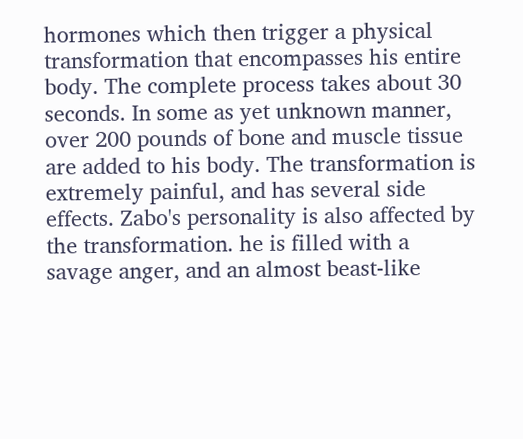hormones which then trigger a physical transformation that encompasses his entire body. The complete process takes about 30 seconds. In some as yet unknown manner, over 200 pounds of bone and muscle tissue are added to his body. The transformation is extremely painful, and has several side effects. Zabo's personality is also affected by the transformation. he is filled with a savage anger, and an almost beast-like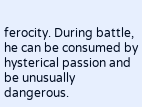ferocity. During battle, he can be consumed by hysterical passion and be unusually dangerous.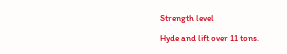Strength level

Hyde and lift over 11 tons.